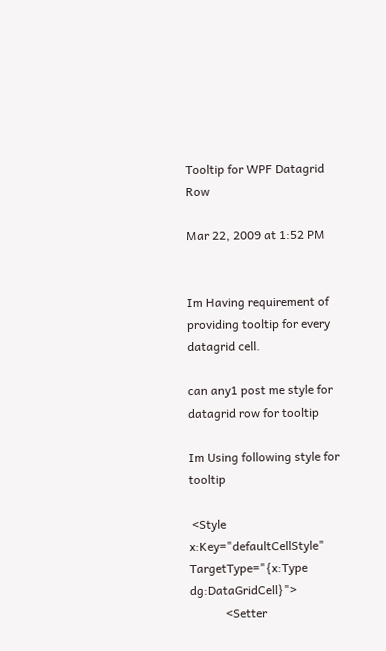Tooltip for WPF Datagrid Row

Mar 22, 2009 at 1:52 PM


Im Having requirement of providing tooltip for every datagrid cell.

can any1 post me style for datagrid row for tooltip

Im Using following style for tooltip

 <Style x:Key="defaultCellStyle" TargetType="{x:Type dg:DataGridCell}">
            <Setter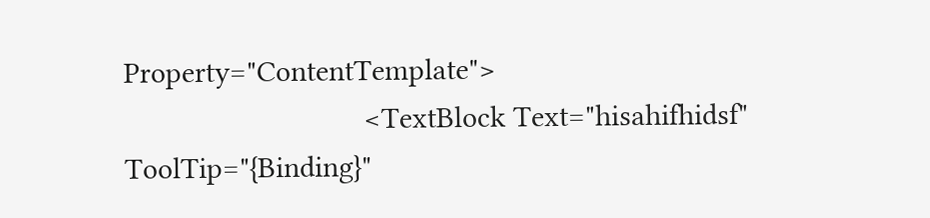Property="ContentTemplate">
                              <TextBlock Text="hisahifhidsf" ToolTip="{Binding}"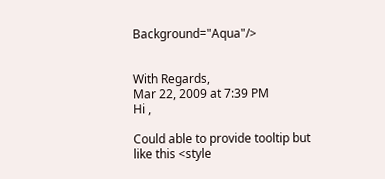Background="Aqua"/>


With Regards,
Mar 22, 2009 at 7:39 PM
Hi ,

Could able to provide tooltip but
like this <style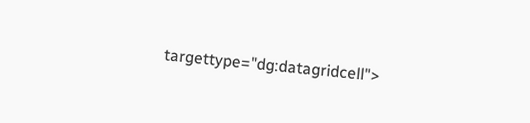targettype="dg:datagridcell">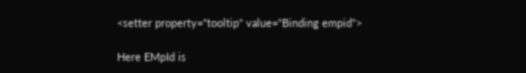<setter property="tooltip" value="Binding empid">

Here EMpId is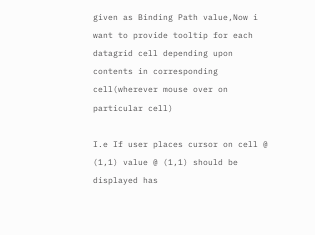given as Binding Path value,Now i want to provide tooltip for each datagrid cell depending upon contents in corresponding cell(wherever mouse over on particular cell)

I.e If user places cursor on cell @ (1,1) value @ (1,1) should be displayed has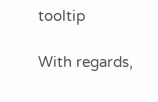tooltip

With regards,